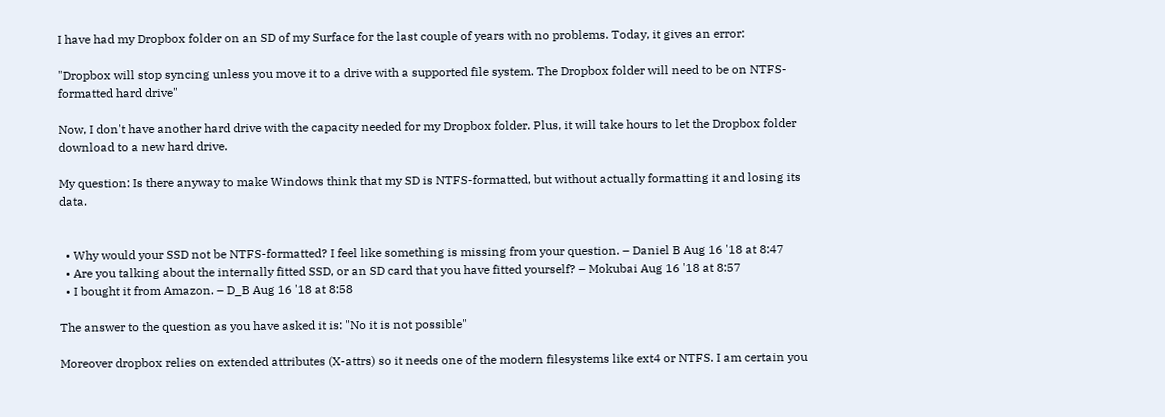I have had my Dropbox folder on an SD of my Surface for the last couple of years with no problems. Today, it gives an error:

"Dropbox will stop syncing unless you move it to a drive with a supported file system. The Dropbox folder will need to be on NTFS-formatted hard drive"

Now, I don't have another hard drive with the capacity needed for my Dropbox folder. Plus, it will take hours to let the Dropbox folder download to a new hard drive.

My question: Is there anyway to make Windows think that my SD is NTFS-formatted, but without actually formatting it and losing its data.


  • Why would your SSD not be NTFS-formatted? I feel like something is missing from your question. – Daniel B Aug 16 '18 at 8:47
  • Are you talking about the internally fitted SSD, or an SD card that you have fitted yourself? – Mokubai Aug 16 '18 at 8:57
  • I bought it from Amazon. – D_B Aug 16 '18 at 8:58

The answer to the question as you have asked it is: "No it is not possible"

Moreover dropbox relies on extended attributes (X-attrs) so it needs one of the modern filesystems like ext4 or NTFS. I am certain you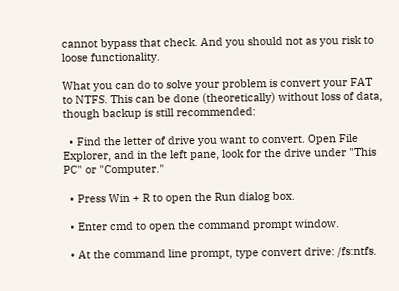cannot bypass that check. And you should not as you risk to loose functionality.

What you can do to solve your problem is convert your FAT to NTFS. This can be done (theoretically) without loss of data, though backup is still recommended:

  • Find the letter of drive you want to convert. Open File Explorer, and in the left pane, look for the drive under "This PC" or "Computer."

  • Press Win + R to open the Run dialog box.

  • Enter cmd to open the command prompt window.

  • At the command line prompt, type convert drive: /fs:ntfs.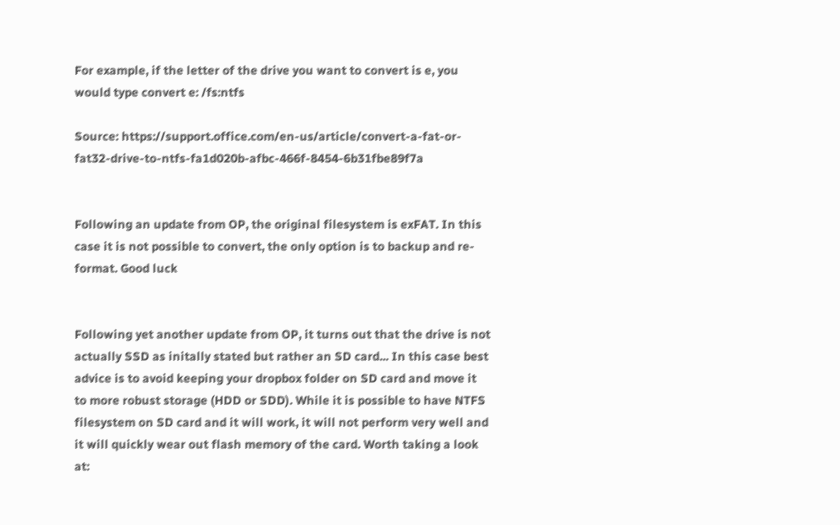For example, if the letter of the drive you want to convert is e, you would type convert e: /fs:ntfs

Source: https://support.office.com/en-us/article/convert-a-fat-or-fat32-drive-to-ntfs-fa1d020b-afbc-466f-8454-6b31fbe89f7a


Following an update from OP, the original filesystem is exFAT. In this case it is not possible to convert, the only option is to backup and re-format. Good luck


Following yet another update from OP, it turns out that the drive is not actually SSD as initally stated but rather an SD card... In this case best advice is to avoid keeping your dropbox folder on SD card and move it to more robust storage (HDD or SDD). While it is possible to have NTFS filesystem on SD card and it will work, it will not perform very well and it will quickly wear out flash memory of the card. Worth taking a look at: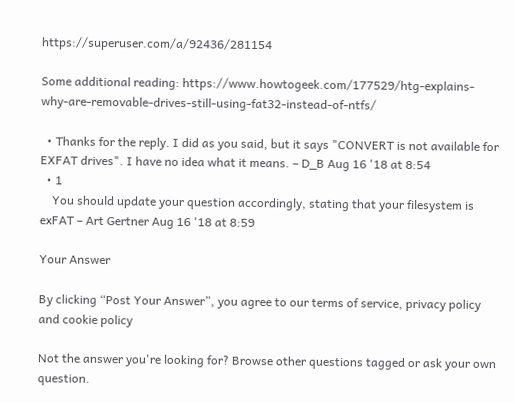https://superuser.com/a/92436/281154

Some additional reading: https://www.howtogeek.com/177529/htg-explains-why-are-removable-drives-still-using-fat32-instead-of-ntfs/

  • Thanks for the reply. I did as you said, but it says "CONVERT is not available for EXFAT drives". I have no idea what it means. – D_B Aug 16 '18 at 8:54
  • 1
    You should update your question accordingly, stating that your filesystem is exFAT – Art Gertner Aug 16 '18 at 8:59

Your Answer

By clicking “Post Your Answer”, you agree to our terms of service, privacy policy and cookie policy

Not the answer you're looking for? Browse other questions tagged or ask your own question.